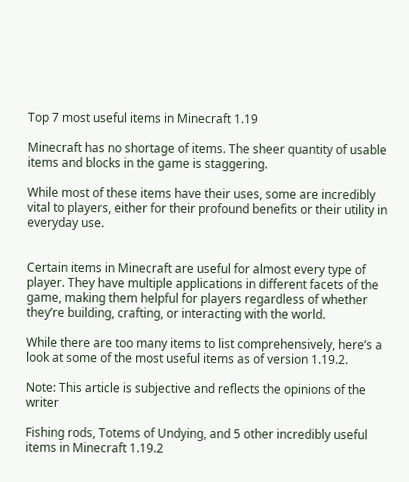Top 7 most useful items in Minecraft 1.19

Minecraft has no shortage of items. The sheer quantity of usable items and blocks in the game is staggering.

While most of these items have their uses, some are incredibly vital to players, either for their profound benefits or their utility in everyday use.


Certain items in Minecraft are useful for almost every type of player. They have multiple applications in different facets of the game, making them helpful for players regardless of whether they’re building, crafting, or interacting with the world.

While there are too many items to list comprehensively, here’s a look at some of the most useful items as of version 1.19.2.

Note: This article is subjective and reflects the opinions of the writer

Fishing rods, Totems of Undying, and 5 other incredibly useful items in Minecraft 1.19.2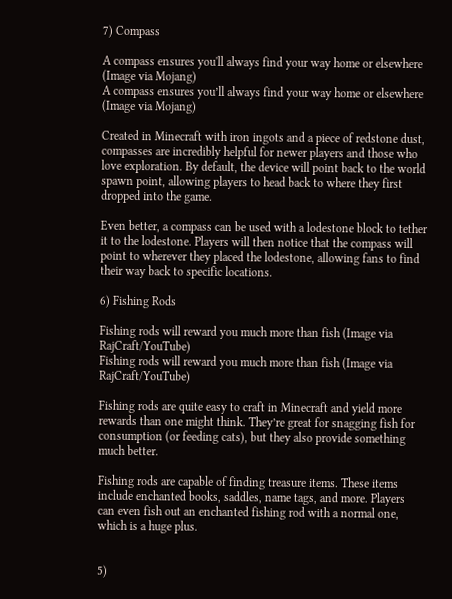7) Compass

A compass ensures you'll always find your way home or elsewhere (Image via Mojang)
A compass ensures you’ll always find your way home or elsewhere (Image via Mojang)

Created in Minecraft with iron ingots and a piece of redstone dust, compasses are incredibly helpful for newer players and those who love exploration. By default, the device will point back to the world spawn point, allowing players to head back to where they first dropped into the game.

Even better, a compass can be used with a lodestone block to tether it to the lodestone. Players will then notice that the compass will point to wherever they placed the lodestone, allowing fans to find their way back to specific locations.

6) Fishing Rods

Fishing rods will reward you much more than fish (Image via RajCraft/YouTube)
Fishing rods will reward you much more than fish (Image via RajCraft/YouTube)

Fishing rods are quite easy to craft in Minecraft and yield more rewards than one might think. They’re great for snagging fish for consumption (or feeding cats), but they also provide something much better.

Fishing rods are capable of finding treasure items. These items include enchanted books, saddles, name tags, and more. Players can even fish out an enchanted fishing rod with a normal one, which is a huge plus.


5)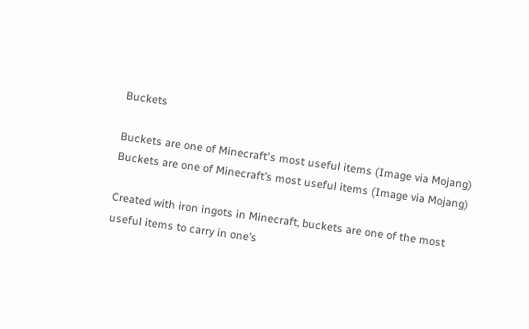Buckets

Buckets are one of Minecraft's most useful items (Image via Mojang)
Buckets are one of Minecraft’s most useful items (Image via Mojang)

Created with iron ingots in Minecraft, buckets are one of the most useful items to carry in one’s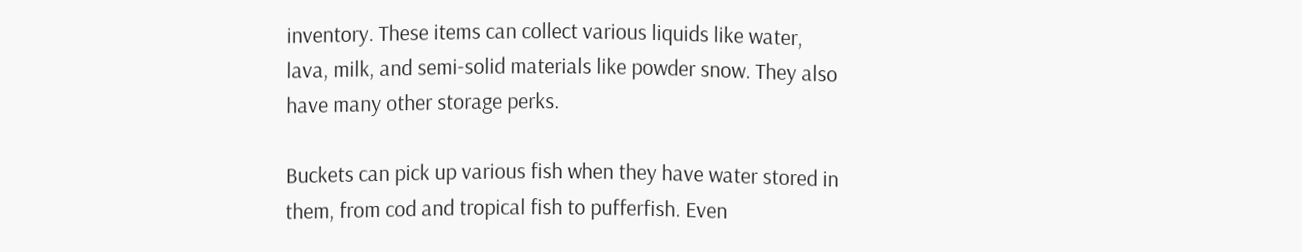inventory. These items can collect various liquids like water, lava, milk, and semi-solid materials like powder snow. They also have many other storage perks.

Buckets can pick up various fish when they have water stored in them, from cod and tropical fish to pufferfish. Even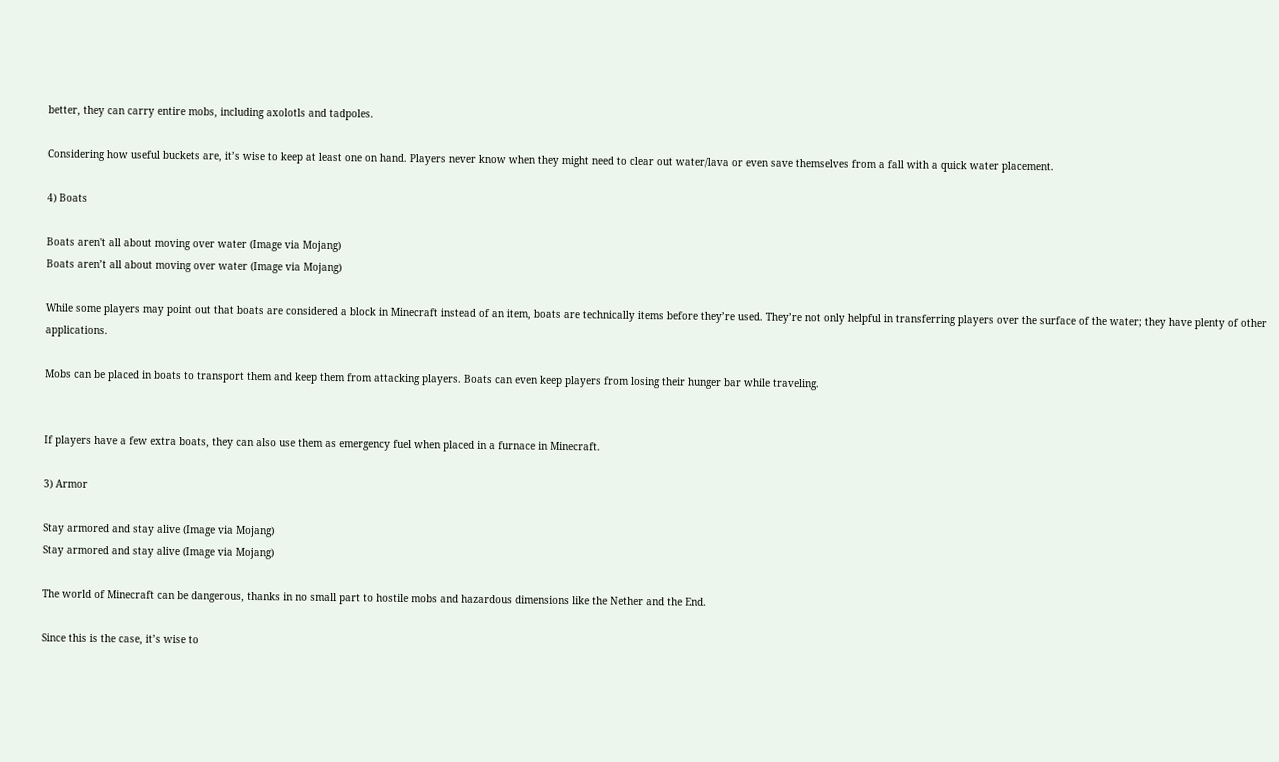better, they can carry entire mobs, including axolotls and tadpoles.

Considering how useful buckets are, it’s wise to keep at least one on hand. Players never know when they might need to clear out water/lava or even save themselves from a fall with a quick water placement.

4) Boats

Boats aren't all about moving over water (Image via Mojang)
Boats aren’t all about moving over water (Image via Mojang)

While some players may point out that boats are considered a block in Minecraft instead of an item, boats are technically items before they’re used. They’re not only helpful in transferring players over the surface of the water; they have plenty of other applications.

Mobs can be placed in boats to transport them and keep them from attacking players. Boats can even keep players from losing their hunger bar while traveling.


If players have a few extra boats, they can also use them as emergency fuel when placed in a furnace in Minecraft.

3) Armor

Stay armored and stay alive (Image via Mojang)
Stay armored and stay alive (Image via Mojang)

The world of Minecraft can be dangerous, thanks in no small part to hostile mobs and hazardous dimensions like the Nether and the End.

Since this is the case, it’s wise to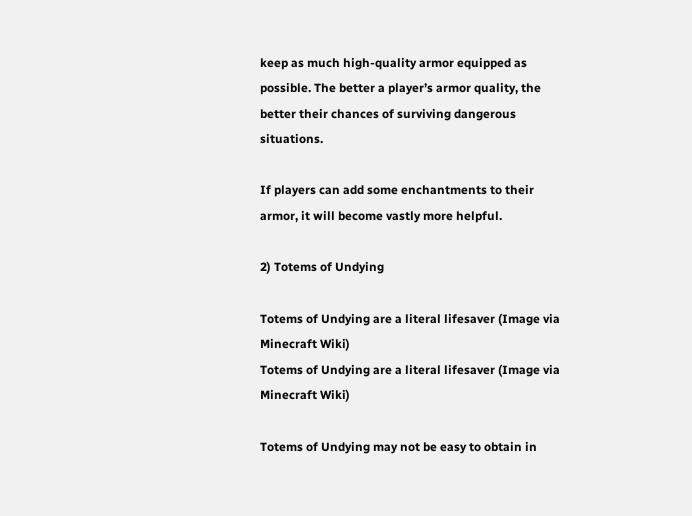keep as much high-quality armor equipped as possible. The better a player’s armor quality, the better their chances of surviving dangerous situations.

If players can add some enchantments to their armor, it will become vastly more helpful.

2) Totems of Undying

Totems of Undying are a literal lifesaver (Image via Minecraft Wiki)
Totems of Undying are a literal lifesaver (Image via Minecraft Wiki)

Totems of Undying may not be easy to obtain in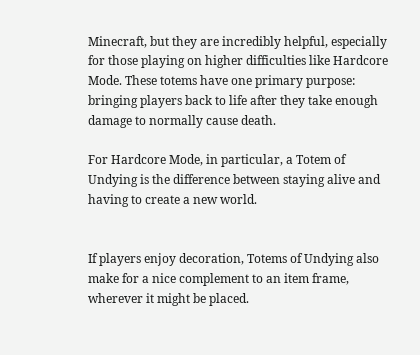Minecraft, but they are incredibly helpful, especially for those playing on higher difficulties like Hardcore Mode. These totems have one primary purpose: bringing players back to life after they take enough damage to normally cause death.

For Hardcore Mode, in particular, a Totem of Undying is the difference between staying alive and having to create a new world.


If players enjoy decoration, Totems of Undying also make for a nice complement to an item frame, wherever it might be placed.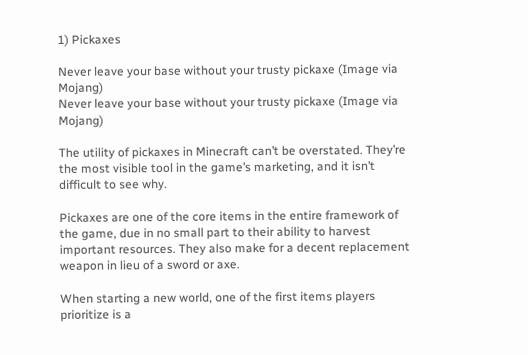1) Pickaxes

Never leave your base without your trusty pickaxe (Image via Mojang)
Never leave your base without your trusty pickaxe (Image via Mojang)

The utility of pickaxes in Minecraft can’t be overstated. They’re the most visible tool in the game’s marketing, and it isn’t difficult to see why.

Pickaxes are one of the core items in the entire framework of the game, due in no small part to their ability to harvest important resources. They also make for a decent replacement weapon in lieu of a sword or axe.

When starting a new world, one of the first items players prioritize is a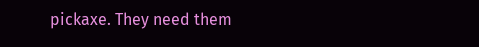pickaxe. They need them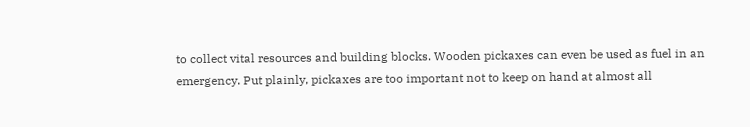to collect vital resources and building blocks. Wooden pickaxes can even be used as fuel in an emergency. Put plainly, pickaxes are too important not to keep on hand at almost all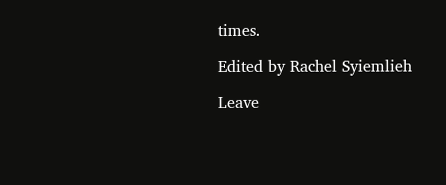times.

Edited by Rachel Syiemlieh

Leave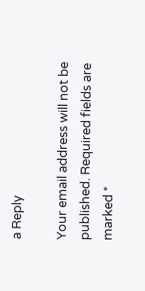a Reply

Your email address will not be published. Required fields are marked *